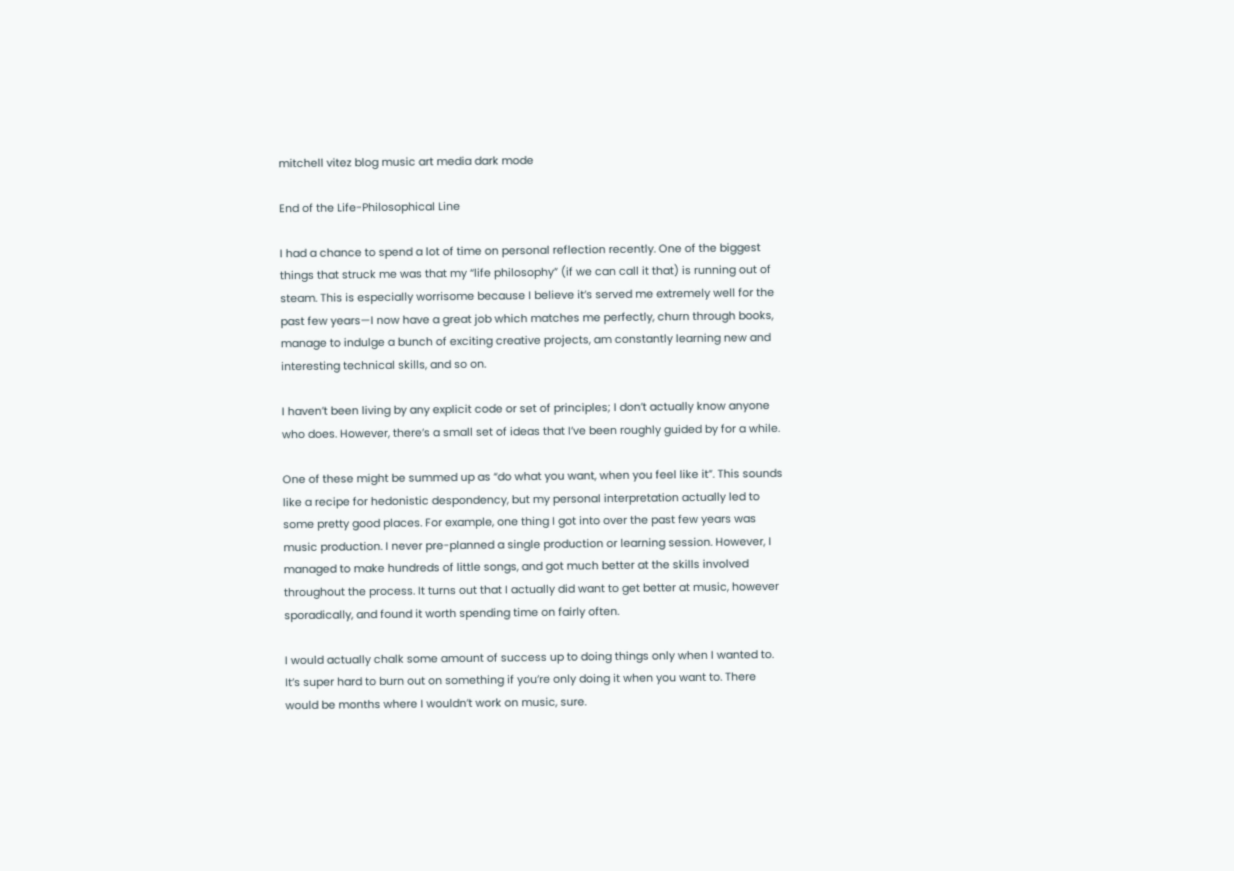mitchell vitez blog music art media dark mode

End of the Life-Philosophical Line

I had a chance to spend a lot of time on personal reflection recently. One of the biggest things that struck me was that my “life philosophy” (if we can call it that) is running out of steam. This is especially worrisome because I believe it’s served me extremely well for the past few years—I now have a great job which matches me perfectly, churn through books, manage to indulge a bunch of exciting creative projects, am constantly learning new and interesting technical skills, and so on.

I haven’t been living by any explicit code or set of principles; I don’t actually know anyone who does. However, there’s a small set of ideas that I’ve been roughly guided by for a while.

One of these might be summed up as “do what you want, when you feel like it”. This sounds like a recipe for hedonistic despondency, but my personal interpretation actually led to some pretty good places. For example, one thing I got into over the past few years was music production. I never pre-planned a single production or learning session. However, I managed to make hundreds of little songs, and got much better at the skills involved throughout the process. It turns out that I actually did want to get better at music, however sporadically, and found it worth spending time on fairly often.

I would actually chalk some amount of success up to doing things only when I wanted to. It’s super hard to burn out on something if you’re only doing it when you want to. There would be months where I wouldn’t work on music, sure.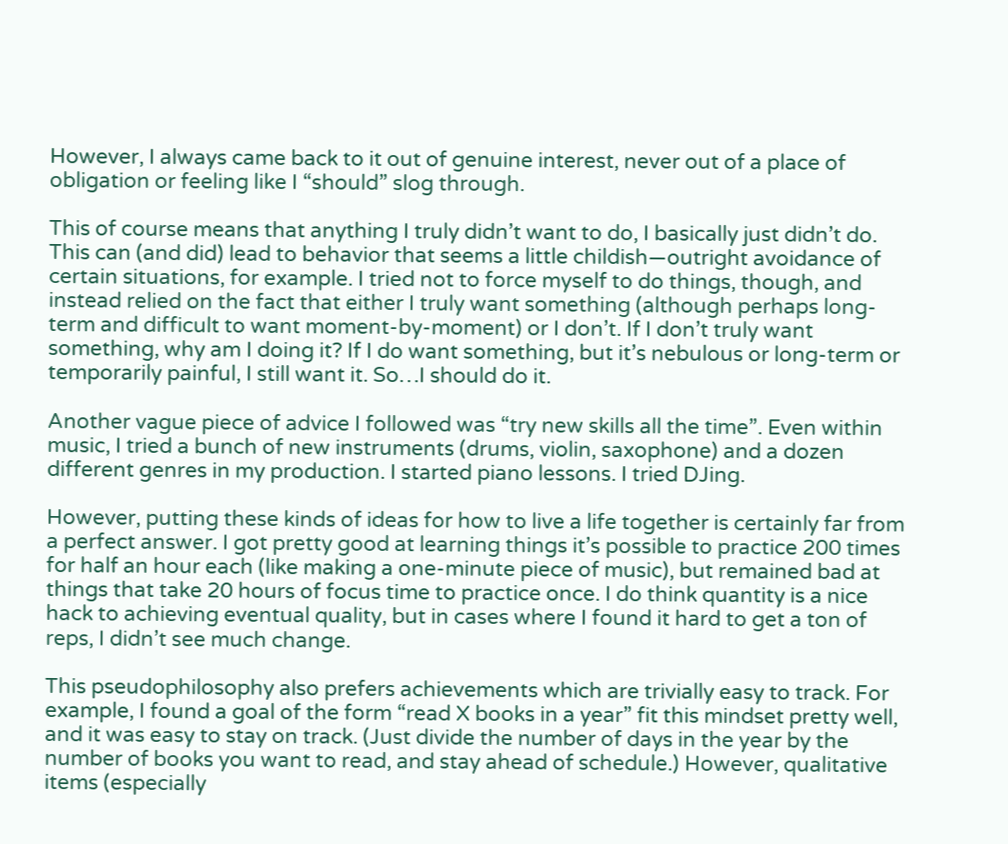However, I always came back to it out of genuine interest, never out of a place of obligation or feeling like I “should” slog through.

This of course means that anything I truly didn’t want to do, I basically just didn’t do. This can (and did) lead to behavior that seems a little childish—outright avoidance of certain situations, for example. I tried not to force myself to do things, though, and instead relied on the fact that either I truly want something (although perhaps long-term and difficult to want moment-by-moment) or I don’t. If I don’t truly want something, why am I doing it? If I do want something, but it’s nebulous or long-term or temporarily painful, I still want it. So…I should do it.

Another vague piece of advice I followed was “try new skills all the time”. Even within music, I tried a bunch of new instruments (drums, violin, saxophone) and a dozen different genres in my production. I started piano lessons. I tried DJing.

However, putting these kinds of ideas for how to live a life together is certainly far from a perfect answer. I got pretty good at learning things it’s possible to practice 200 times for half an hour each (like making a one-minute piece of music), but remained bad at things that take 20 hours of focus time to practice once. I do think quantity is a nice hack to achieving eventual quality, but in cases where I found it hard to get a ton of reps, I didn’t see much change.

This pseudophilosophy also prefers achievements which are trivially easy to track. For example, I found a goal of the form “read X books in a year” fit this mindset pretty well, and it was easy to stay on track. (Just divide the number of days in the year by the number of books you want to read, and stay ahead of schedule.) However, qualitative items (especially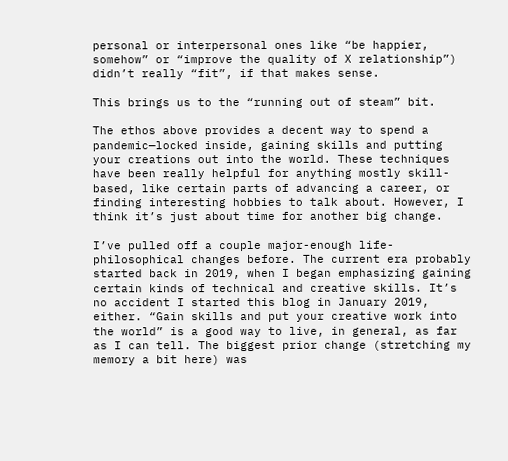personal or interpersonal ones like “be happier, somehow” or “improve the quality of X relationship”) didn’t really “fit”, if that makes sense.

This brings us to the “running out of steam” bit.

The ethos above provides a decent way to spend a pandemic—locked inside, gaining skills and putting your creations out into the world. These techniques have been really helpful for anything mostly skill-based, like certain parts of advancing a career, or finding interesting hobbies to talk about. However, I think it’s just about time for another big change.

I’ve pulled off a couple major-enough life-philosophical changes before. The current era probably started back in 2019, when I began emphasizing gaining certain kinds of technical and creative skills. It’s no accident I started this blog in January 2019, either. “Gain skills and put your creative work into the world” is a good way to live, in general, as far as I can tell. The biggest prior change (stretching my memory a bit here) was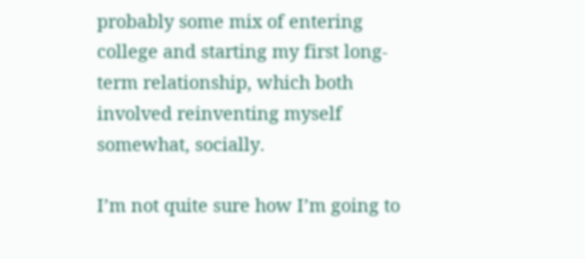probably some mix of entering college and starting my first long-term relationship, which both involved reinventing myself somewhat, socially.

I’m not quite sure how I’m going to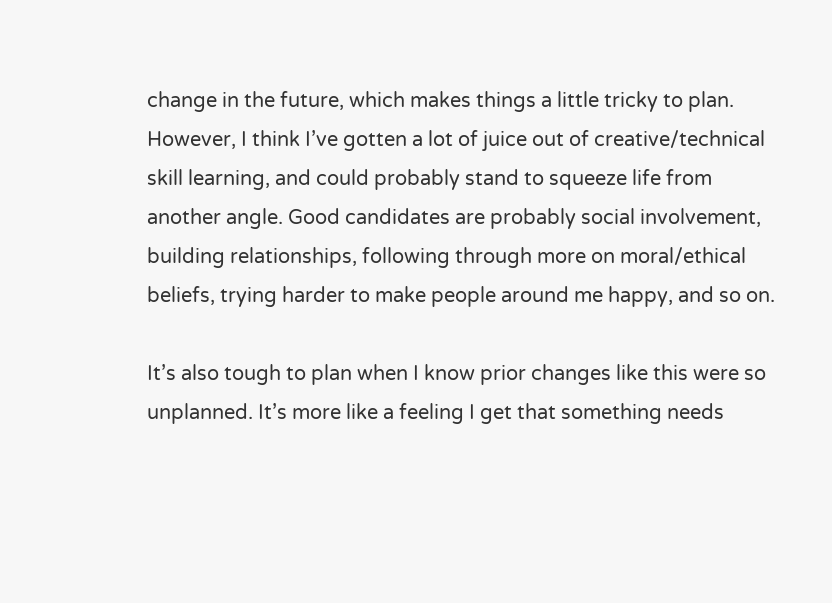change in the future, which makes things a little tricky to plan. However, I think I’ve gotten a lot of juice out of creative/technical skill learning, and could probably stand to squeeze life from another angle. Good candidates are probably social involvement, building relationships, following through more on moral/ethical beliefs, trying harder to make people around me happy, and so on.

It’s also tough to plan when I know prior changes like this were so unplanned. It’s more like a feeling I get that something needs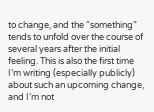to change, and the “something” tends to unfold over the course of several years after the initial feeling. This is also the first time I’m writing (especially publicly) about such an upcoming change, and I’m not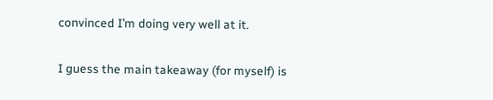convinced I’m doing very well at it.

I guess the main takeaway (for myself) is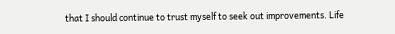that I should continue to trust myself to seek out improvements. Life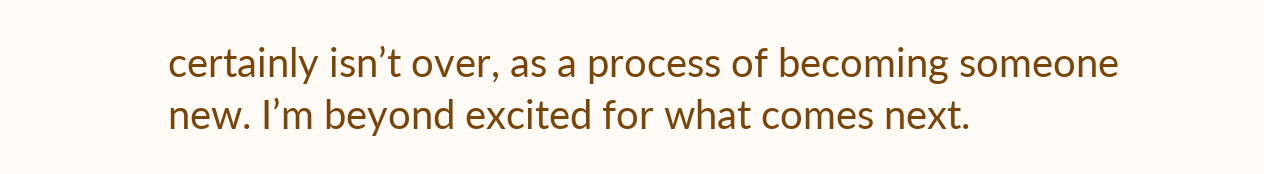certainly isn’t over, as a process of becoming someone new. I’m beyond excited for what comes next.